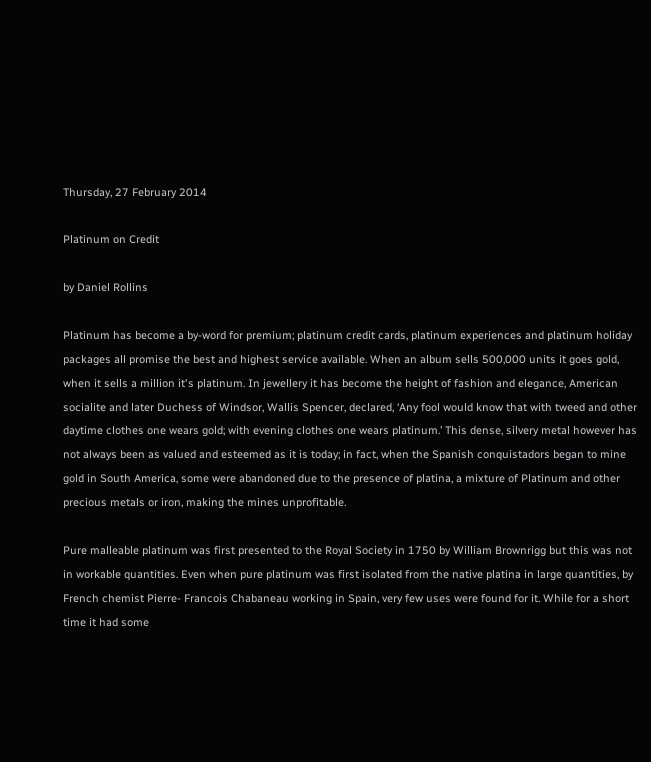Thursday, 27 February 2014

Platinum on Credit

by Daniel Rollins

Platinum has become a by-word for premium; platinum credit cards, platinum experiences and platinum holiday packages all promise the best and highest service available. When an album sells 500,000 units it goes gold, when it sells a million it's platinum. In jewellery it has become the height of fashion and elegance, American socialite and later Duchess of Windsor, Wallis Spencer, declared, ‘Any fool would know that with tweed and other daytime clothes one wears gold; with evening clothes one wears platinum.’ This dense, silvery metal however has not always been as valued and esteemed as it is today; in fact, when the Spanish conquistadors began to mine gold in South America, some were abandoned due to the presence of platina, a mixture of Platinum and other precious metals or iron, making the mines unprofitable.

Pure malleable platinum was first presented to the Royal Society in 1750 by William Brownrigg but this was not in workable quantities. Even when pure platinum was first isolated from the native platina in large quantities, by French chemist Pierre- Francois Chabaneau working in Spain, very few uses were found for it. While for a short time it had some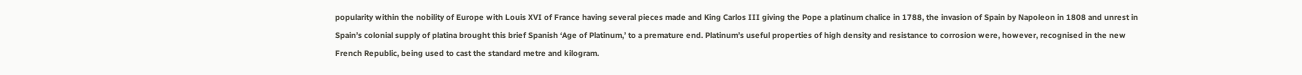popularity within the nobility of Europe with Louis XVI of France having several pieces made and King Carlos III giving the Pope a platinum chalice in 1788, the invasion of Spain by Napoleon in 1808 and unrest in Spain’s colonial supply of platina brought this brief Spanish ‘Age of Platinum,’ to a premature end. Platinum’s useful properties of high density and resistance to corrosion were, however, recognised in the new French Republic, being used to cast the standard metre and kilogram.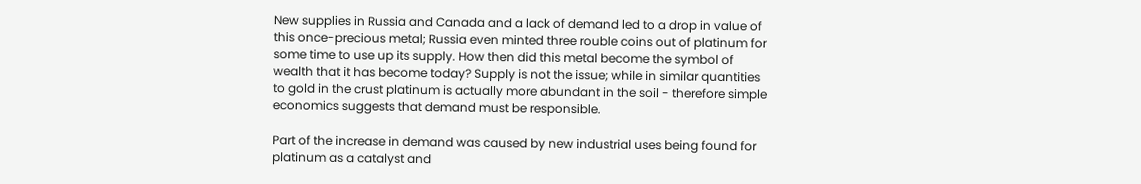New supplies in Russia and Canada and a lack of demand led to a drop in value of this once-precious metal; Russia even minted three rouble coins out of platinum for some time to use up its supply. How then did this metal become the symbol of wealth that it has become today? Supply is not the issue; while in similar quantities to gold in the crust platinum is actually more abundant in the soil - therefore simple economics suggests that demand must be responsible.

Part of the increase in demand was caused by new industrial uses being found for platinum as a catalyst and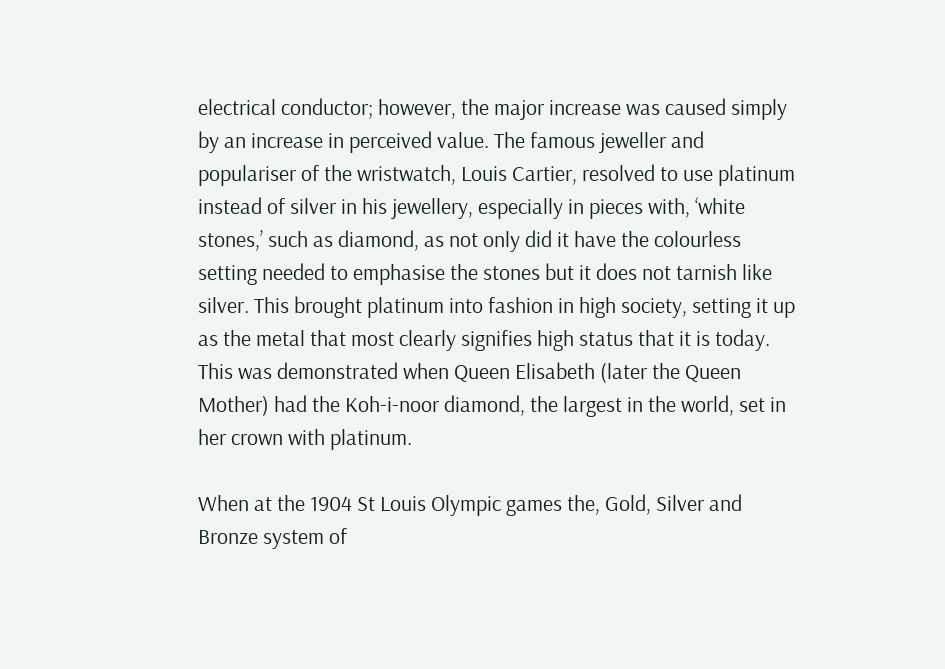electrical conductor; however, the major increase was caused simply by an increase in perceived value. The famous jeweller and populariser of the wristwatch, Louis Cartier, resolved to use platinum instead of silver in his jewellery, especially in pieces with, ‘white stones,’ such as diamond, as not only did it have the colourless setting needed to emphasise the stones but it does not tarnish like silver. This brought platinum into fashion in high society, setting it up as the metal that most clearly signifies high status that it is today. This was demonstrated when Queen Elisabeth (later the Queen Mother) had the Koh-i-noor diamond, the largest in the world, set in her crown with platinum.

When at the 1904 St Louis Olympic games the, Gold, Silver and Bronze system of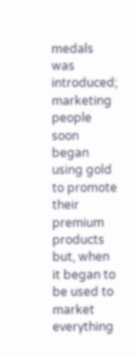medals was introduced; marketing people soon began using gold to promote their premium products but, when it began to be used to market everything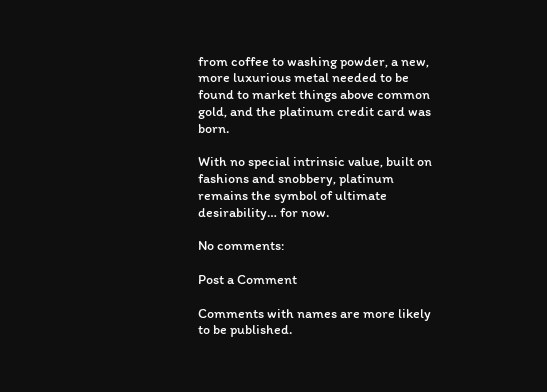from coffee to washing powder, a new, more luxurious metal needed to be found to market things above common gold, and the platinum credit card was born.

With no special intrinsic value, built on fashions and snobbery, platinum remains the symbol of ultimate desirability… for now.

No comments:

Post a Comment

Comments with names are more likely to be published.